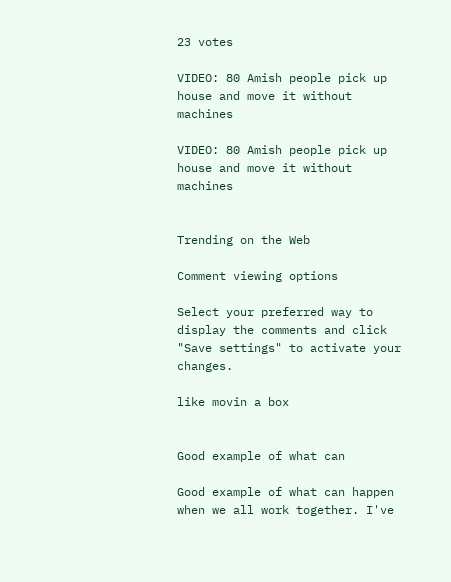23 votes

VIDEO: 80 Amish people pick up house and move it without machines

VIDEO: 80 Amish people pick up house and move it without machines


Trending on the Web

Comment viewing options

Select your preferred way to display the comments and click "Save settings" to activate your changes.

like movin a box


Good example of what can

Good example of what can happen when we all work together. I've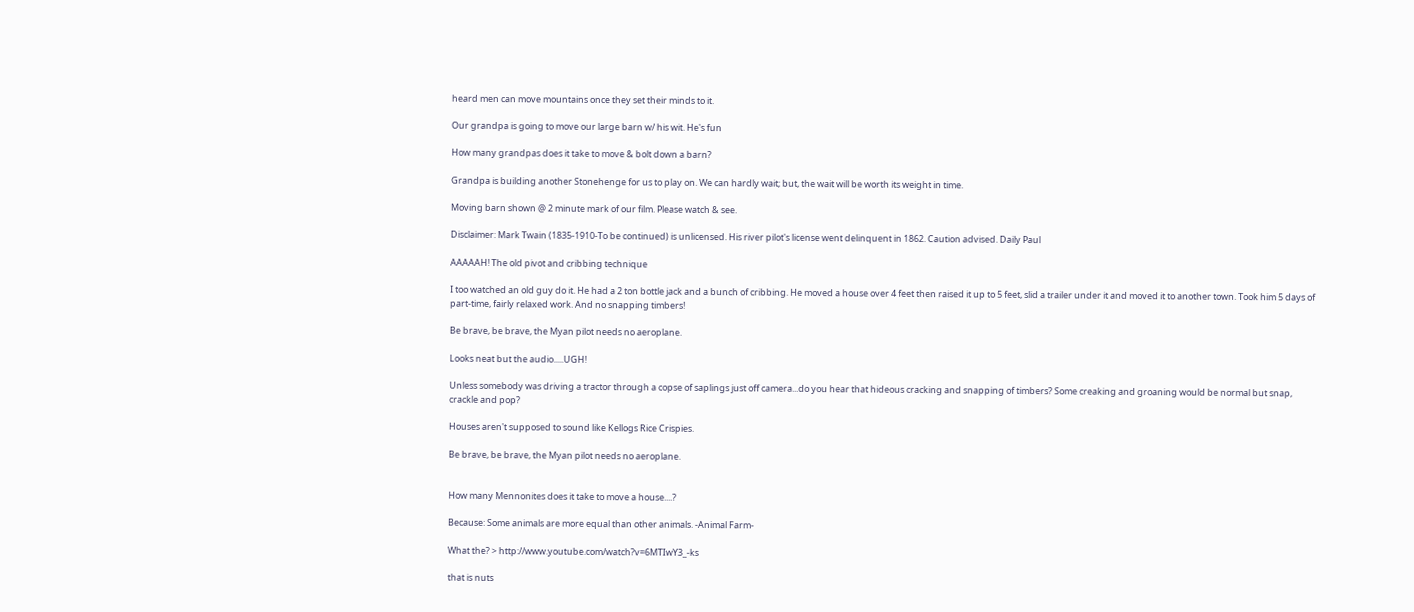heard men can move mountains once they set their minds to it.

Our grandpa is going to move our large barn w/ his wit. He's fun

How many grandpas does it take to move & bolt down a barn?

Grandpa is building another Stonehenge for us to play on. We can hardly wait; but, the wait will be worth its weight in time.

Moving barn shown @ 2 minute mark of our film. Please watch & see.

Disclaimer: Mark Twain (1835-1910-To be continued) is unlicensed. His river pilot's license went delinquent in 1862. Caution advised. Daily Paul

AAAAAH! The old pivot and cribbing technique

I too watched an old guy do it. He had a 2 ton bottle jack and a bunch of cribbing. He moved a house over 4 feet then raised it up to 5 feet, slid a trailer under it and moved it to another town. Took him 5 days of part-time, fairly relaxed work. And no snapping timbers!

Be brave, be brave, the Myan pilot needs no aeroplane.

Looks neat but the audio.....UGH!

Unless somebody was driving a tractor through a copse of saplings just off camera...do you hear that hideous cracking and snapping of timbers? Some creaking and groaning would be normal but snap, crackle and pop?

Houses aren't supposed to sound like Kellogs Rice Crispies.

Be brave, be brave, the Myan pilot needs no aeroplane.


How many Mennonites does it take to move a house....?

Because: Some animals are more equal than other animals. -Animal Farm-

What the? > http://www.youtube.com/watch?v=6MTIwY3_-ks

that is nuts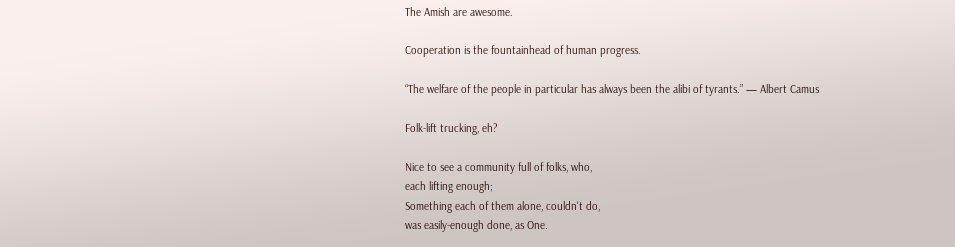The Amish are awesome.

Cooperation is the fountainhead of human progress.

“The welfare of the people in particular has always been the alibi of tyrants.” — Albert Camus

Folk-lift trucking, eh?

Nice to see a community full of folks, who,
each lifting enough;
Something each of them alone, couldn't do,
was easily-enough done, as One.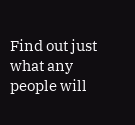Find out just what any people will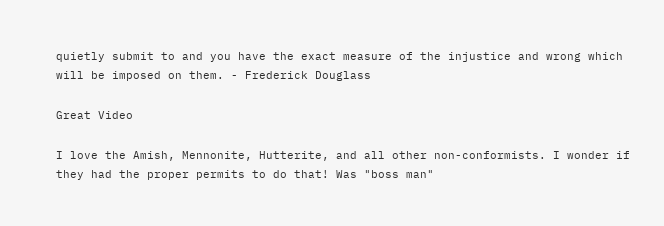quietly submit to and you have the exact measure of the injustice and wrong which will be imposed on them. - Frederick Douglass

Great Video

I love the Amish, Mennonite, Hutterite, and all other non-conformists. I wonder if they had the proper permits to do that! Was "boss man"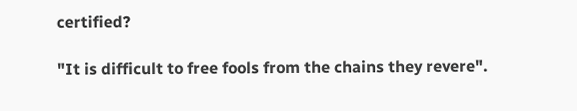certified?

"It is difficult to free fools from the chains they revere".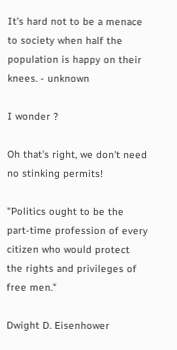It's hard not to be a menace to society when half the population is happy on their knees. - unknown

I wonder ?

Oh that's right, we don't need no stinking permits!

"Politics ought to be the part-time profession of every citizen who would protect the rights and privileges of free men."

Dwight D. Eisenhower